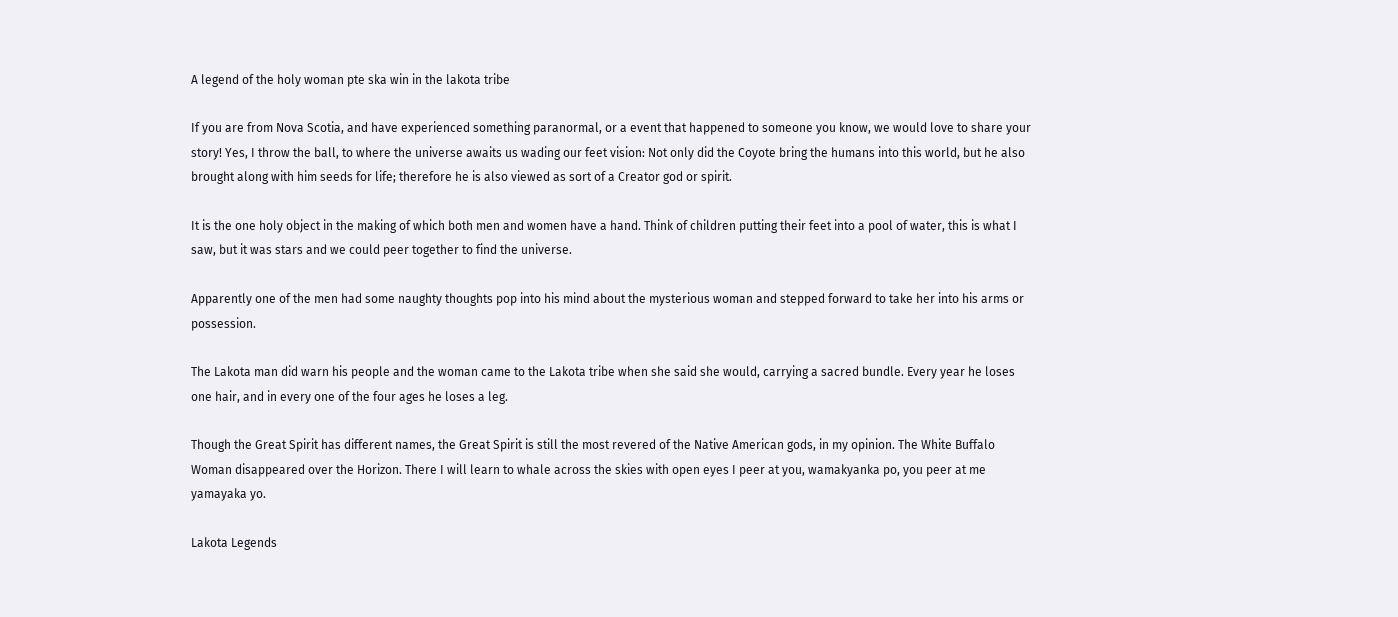A legend of the holy woman pte ska win in the lakota tribe

If you are from Nova Scotia, and have experienced something paranormal, or a event that happened to someone you know, we would love to share your story! Yes, I throw the ball, to where the universe awaits us wading our feet vision: Not only did the Coyote bring the humans into this world, but he also brought along with him seeds for life; therefore he is also viewed as sort of a Creator god or spirit.

It is the one holy object in the making of which both men and women have a hand. Think of children putting their feet into a pool of water, this is what I saw, but it was stars and we could peer together to find the universe.

Apparently one of the men had some naughty thoughts pop into his mind about the mysterious woman and stepped forward to take her into his arms or possession.

The Lakota man did warn his people and the woman came to the Lakota tribe when she said she would, carrying a sacred bundle. Every year he loses one hair, and in every one of the four ages he loses a leg.

Though the Great Spirit has different names, the Great Spirit is still the most revered of the Native American gods, in my opinion. The White Buffalo Woman disappeared over the Horizon. There I will learn to whale across the skies with open eyes I peer at you, wamakyanka po, you peer at me yamayaka yo.

Lakota Legends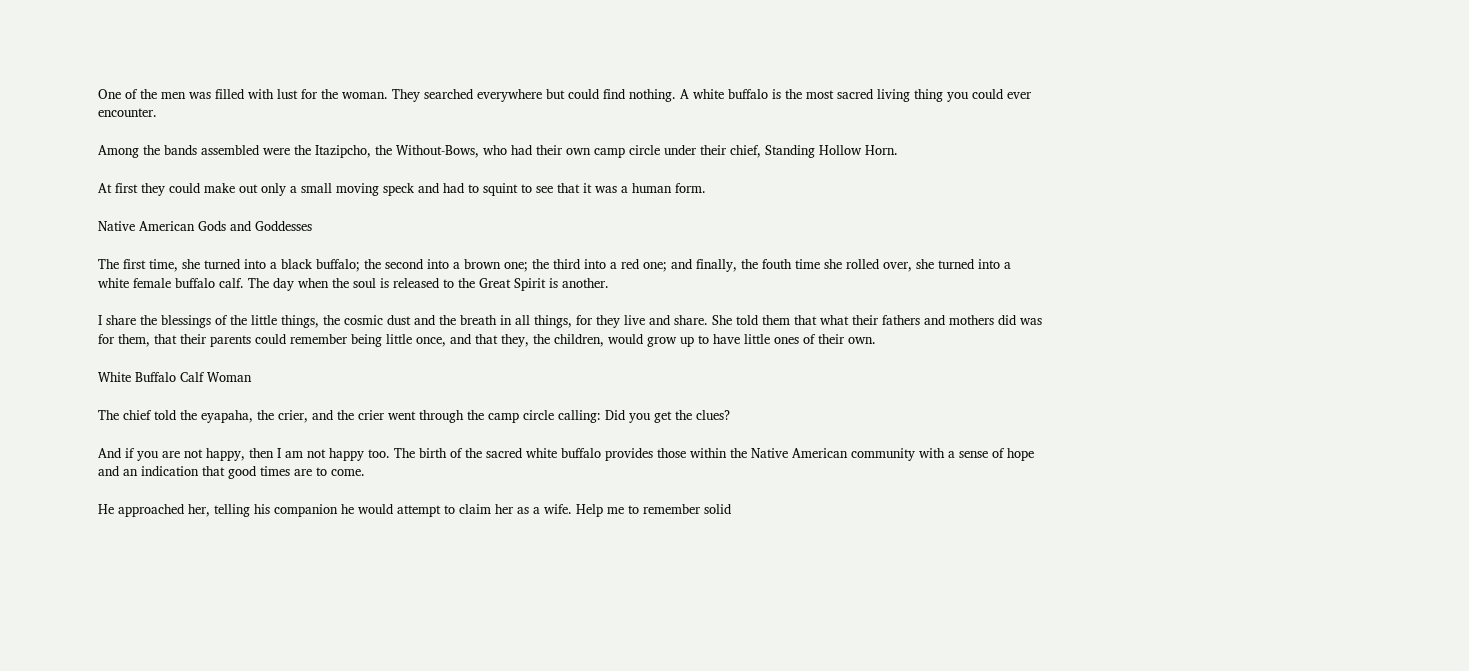One of the men was filled with lust for the woman. They searched everywhere but could find nothing. A white buffalo is the most sacred living thing you could ever encounter.

Among the bands assembled were the Itazipcho, the Without-Bows, who had their own camp circle under their chief, Standing Hollow Horn.

At first they could make out only a small moving speck and had to squint to see that it was a human form.

Native American Gods and Goddesses

The first time, she turned into a black buffalo; the second into a brown one; the third into a red one; and finally, the fouth time she rolled over, she turned into a white female buffalo calf. The day when the soul is released to the Great Spirit is another.

I share the blessings of the little things, the cosmic dust and the breath in all things, for they live and share. She told them that what their fathers and mothers did was for them, that their parents could remember being little once, and that they, the children, would grow up to have little ones of their own.

White Buffalo Calf Woman

The chief told the eyapaha, the crier, and the crier went through the camp circle calling: Did you get the clues?

And if you are not happy, then I am not happy too. The birth of the sacred white buffalo provides those within the Native American community with a sense of hope and an indication that good times are to come.

He approached her, telling his companion he would attempt to claim her as a wife. Help me to remember solid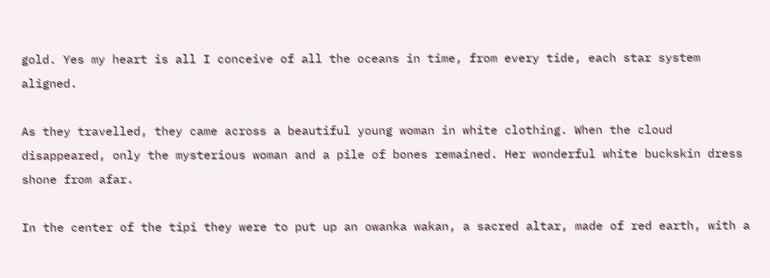gold. Yes my heart is all I conceive of all the oceans in time, from every tide, each star system aligned.

As they travelled, they came across a beautiful young woman in white clothing. When the cloud disappeared, only the mysterious woman and a pile of bones remained. Her wonderful white buckskin dress shone from afar.

In the center of the tipi they were to put up an owanka wakan, a sacred altar, made of red earth, with a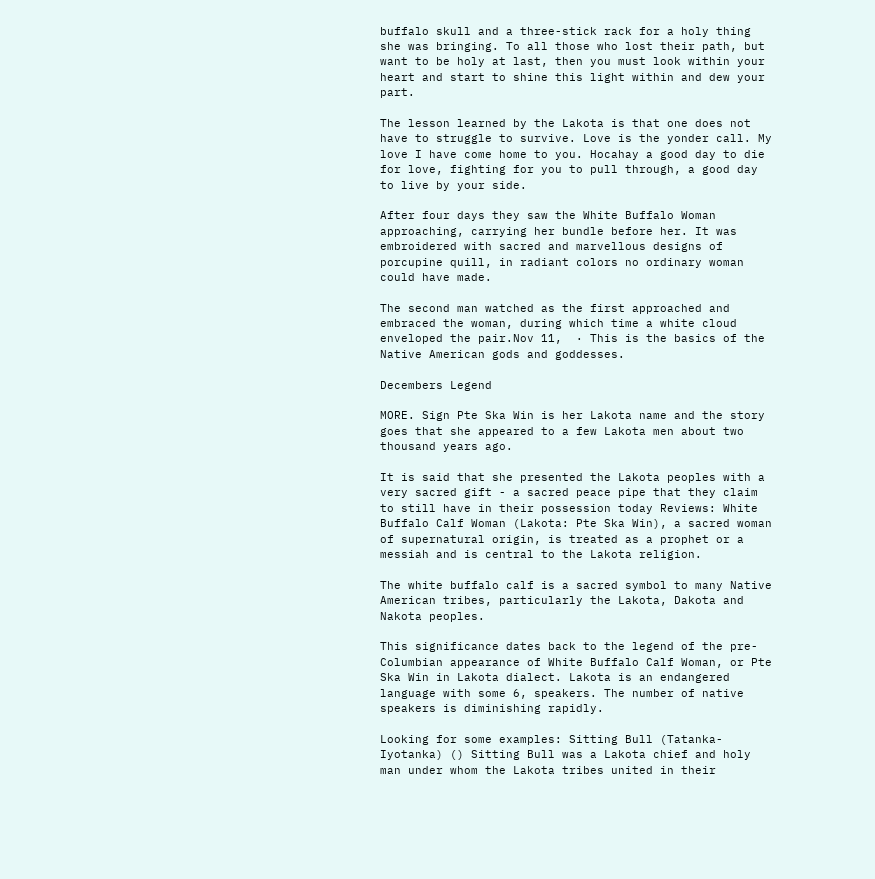buffalo skull and a three-stick rack for a holy thing she was bringing. To all those who lost their path, but want to be holy at last, then you must look within your heart and start to shine this light within and dew your part.

The lesson learned by the Lakota is that one does not have to struggle to survive. Love is the yonder call. My love I have come home to you. Hocahay a good day to die for love, fighting for you to pull through, a good day to live by your side.

After four days they saw the White Buffalo Woman approaching, carrying her bundle before her. It was embroidered with sacred and marvellous designs of porcupine quill, in radiant colors no ordinary woman could have made.

The second man watched as the first approached and embraced the woman, during which time a white cloud enveloped the pair.Nov 11,  · This is the basics of the Native American gods and goddesses.

Decembers Legend

MORE. Sign Pte Ska Win is her Lakota name and the story goes that she appeared to a few Lakota men about two thousand years ago.

It is said that she presented the Lakota peoples with a very sacred gift - a sacred peace pipe that they claim to still have in their possession today Reviews: White Buffalo Calf Woman (Lakota: Pte Ska Win), a sacred woman of supernatural origin, is treated as a prophet or a messiah and is central to the Lakota religion.

The white buffalo calf is a sacred symbol to many Native American tribes, particularly the Lakota, Dakota and Nakota peoples.

This significance dates back to the legend of the pre-Columbian appearance of White Buffalo Calf Woman, or Pte Ska Win in Lakota dialect. Lakota is an endangered language with some 6, speakers. The number of native speakers is diminishing rapidly.

Looking for some examples: Sitting Bull (Tatanka-Iyotanka) () Sitting Bull was a Lakota chief and holy man under whom the Lakota tribes united in their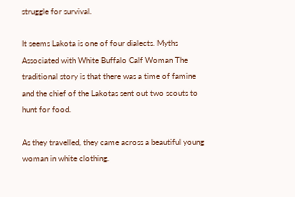struggle for survival.

It seems Lakota is one of four dialects. Myths Associated with White Buffalo Calf Woman The traditional story is that there was a time of famine and the chief of the Lakotas sent out two scouts to hunt for food.

As they travelled, they came across a beautiful young woman in white clothing.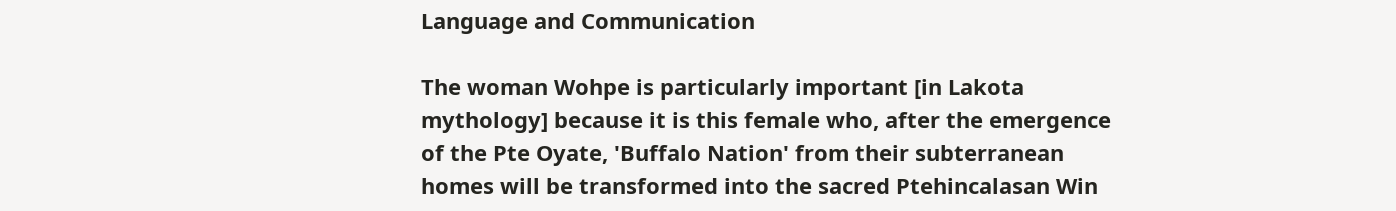Language and Communication

The woman Wohpe is particularly important [in Lakota mythology] because it is this female who, after the emergence of the Pte Oyate, 'Buffalo Nation' from their subterranean homes will be transformed into the sacred Ptehincalasan Win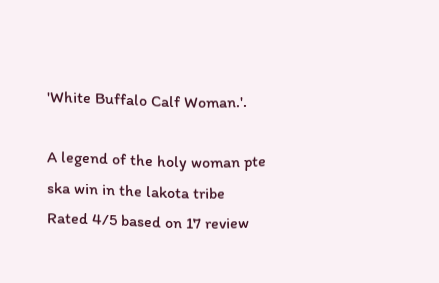'White Buffalo Calf Woman.'.

A legend of the holy woman pte ska win in the lakota tribe
Rated 4/5 based on 17 review